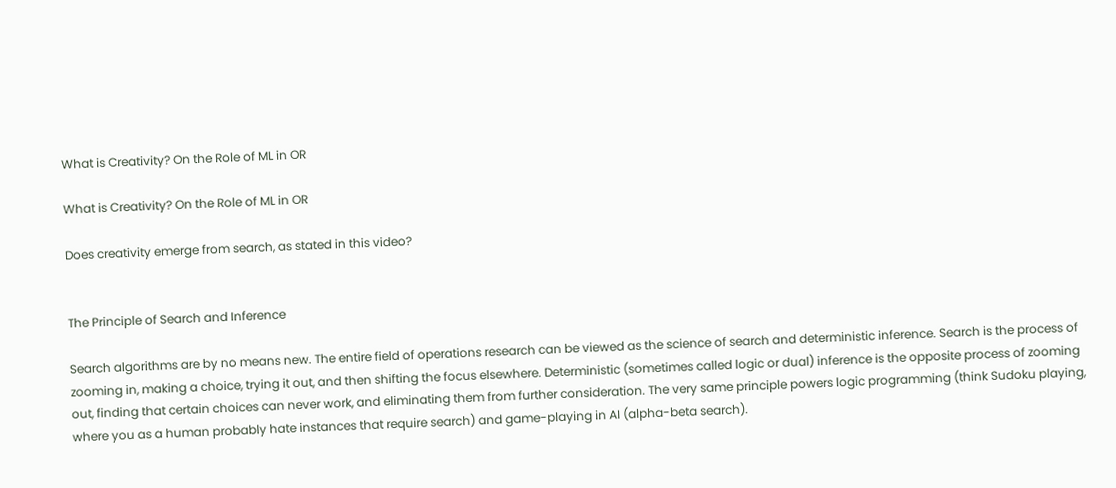What is Creativity? On the Role of ML in OR

What is Creativity? On the Role of ML in OR

Does creativity emerge from search, as stated in this video?


The Principle of Search and Inference

Search algorithms are by no means new. The entire field of operations research can be viewed as the science of search and deterministic inference. Search is the process of zooming in, making a choice, trying it out, and then shifting the focus elsewhere. Deterministic (sometimes called logic or dual) inference is the opposite process of zooming out, finding that certain choices can never work, and eliminating them from further consideration. The very same principle powers logic programming (think Sudoku playing, where you as a human probably hate instances that require search) and game-playing in AI (alpha-beta search).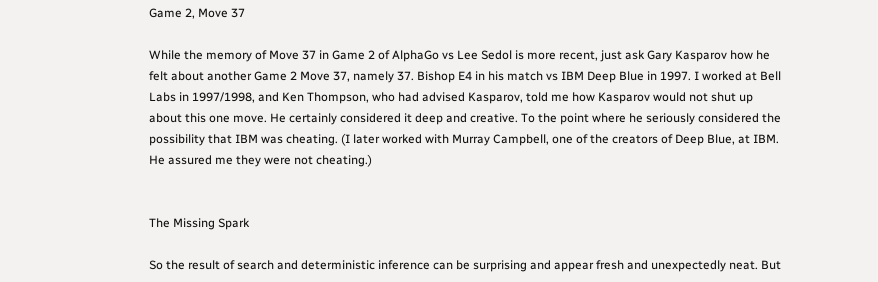Game 2, Move 37

While the memory of Move 37 in Game 2 of AlphaGo vs Lee Sedol is more recent, just ask Gary Kasparov how he felt about another Game 2 Move 37, namely 37. Bishop E4 in his match vs IBM Deep Blue in 1997. I worked at Bell Labs in 1997/1998, and Ken Thompson, who had advised Kasparov, told me how Kasparov would not shut up about this one move. He certainly considered it deep and creative. To the point where he seriously considered the possibility that IBM was cheating. (I later worked with Murray Campbell, one of the creators of Deep Blue, at IBM. He assured me they were not cheating.)


The Missing Spark

So the result of search and deterministic inference can be surprising and appear fresh and unexpectedly neat. But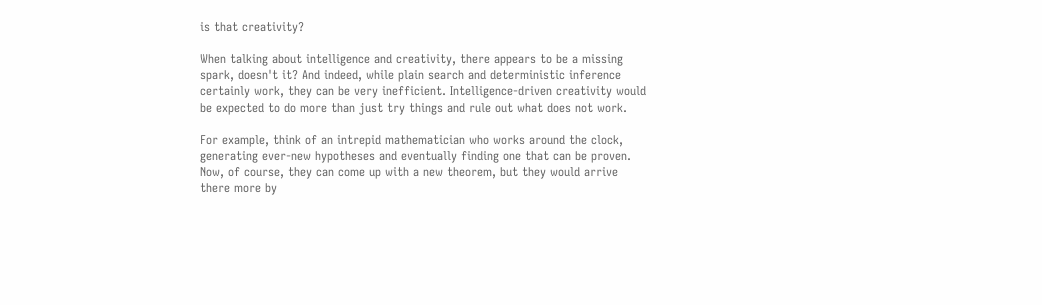is that creativity?

When talking about intelligence and creativity, there appears to be a missing spark, doesn't it? And indeed, while plain search and deterministic inference certainly work, they can be very inefficient. Intelligence-driven creativity would be expected to do more than just try things and rule out what does not work.

For example, think of an intrepid mathematician who works around the clock, generating ever-new hypotheses and eventually finding one that can be proven. Now, of course, they can come up with a new theorem, but they would arrive there more by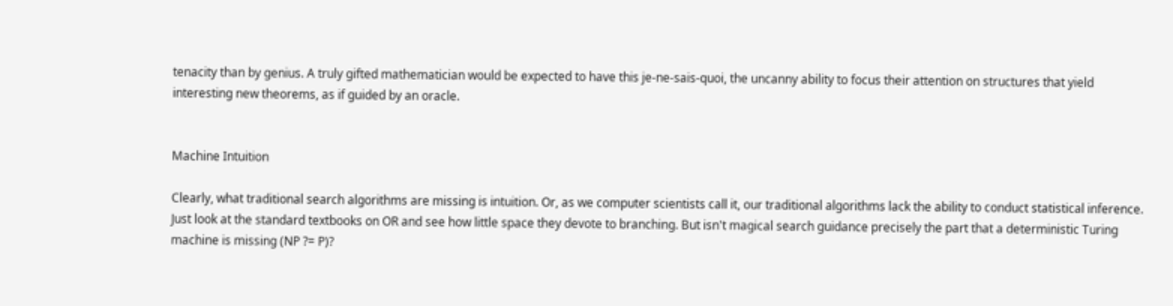tenacity than by genius. A truly gifted mathematician would be expected to have this je-ne-sais-quoi, the uncanny ability to focus their attention on structures that yield interesting new theorems, as if guided by an oracle.


Machine Intuition

Clearly, what traditional search algorithms are missing is intuition. Or, as we computer scientists call it, our traditional algorithms lack the ability to conduct statistical inference. Just look at the standard textbooks on OR and see how little space they devote to branching. But isn't magical search guidance precisely the part that a deterministic Turing machine is missing (NP ?= P)?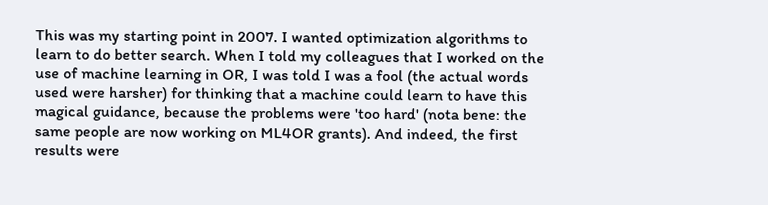This was my starting point in 2007. I wanted optimization algorithms to learn to do better search. When I told my colleagues that I worked on the use of machine learning in OR, I was told I was a fool (the actual words used were harsher) for thinking that a machine could learn to have this magical guidance, because the problems were 'too hard' (nota bene: the same people are now working on ML4OR grants). And indeed, the first results were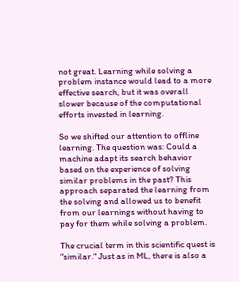not great. Learning while solving a problem instance would lead to a more effective search, but it was overall slower because of the computational efforts invested in learning.

So we shifted our attention to offline learning. The question was: Could a machine adapt its search behavior based on the experience of solving similar problems in the past? This approach separated the learning from the solving and allowed us to benefit from our learnings without having to pay for them while solving a problem.

The crucial term in this scientific quest is "similar." Just as in ML, there is also a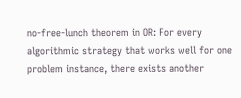no-free-lunch theorem in OR: For every algorithmic strategy that works well for one problem instance, there exists another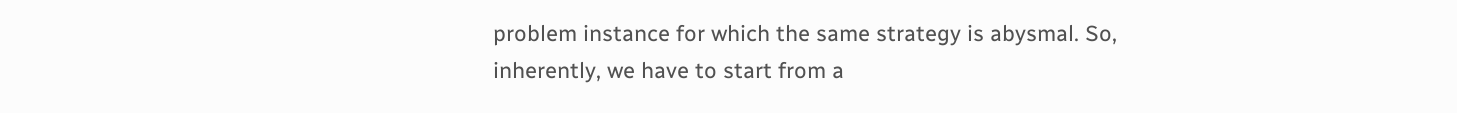problem instance for which the same strategy is abysmal. So, inherently, we have to start from a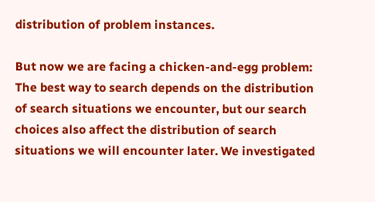distribution of problem instances.

But now we are facing a chicken-and-egg problem: The best way to search depends on the distribution of search situations we encounter, but our search choices also affect the distribution of search situations we will encounter later. We investigated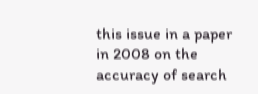this issue in a paper in 2008 on the accuracy of search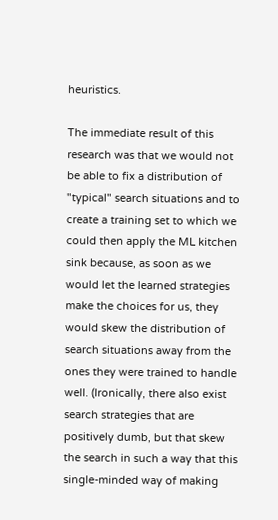heuristics.

The immediate result of this research was that we would not be able to fix a distribution of "typical" search situations and to create a training set to which we could then apply the ML kitchen sink because, as soon as we would let the learned strategies make the choices for us, they would skew the distribution of search situations away from the ones they were trained to handle well. (Ironically, there also exist search strategies that are positively dumb, but that skew the search in such a way that this single-minded way of making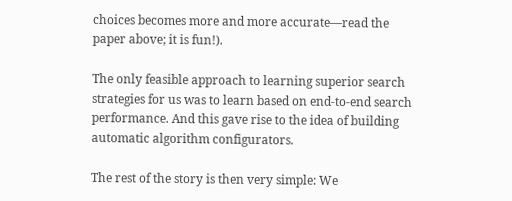choices becomes more and more accurate—read the paper above; it is fun!).

The only feasible approach to learning superior search strategies for us was to learn based on end-to-end search performance. And this gave rise to the idea of building automatic algorithm configurators.

The rest of the story is then very simple: We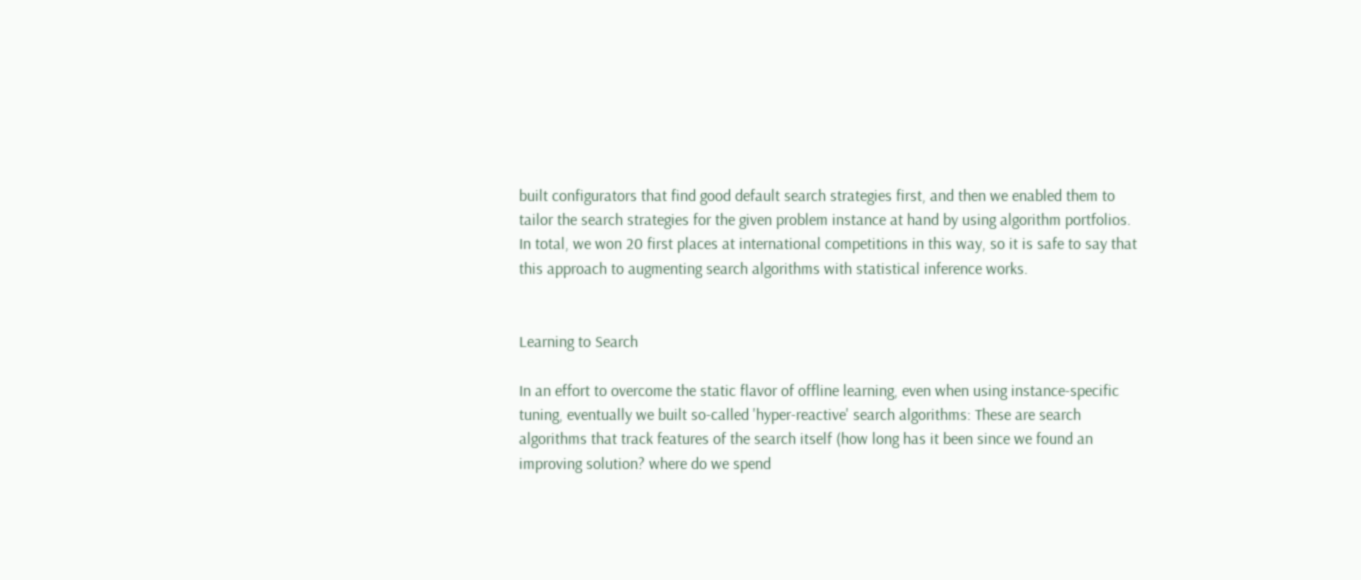built configurators that find good default search strategies first, and then we enabled them to tailor the search strategies for the given problem instance at hand by using algorithm portfolios. In total, we won 20 first places at international competitions in this way, so it is safe to say that this approach to augmenting search algorithms with statistical inference works.


Learning to Search

In an effort to overcome the static flavor of offline learning, even when using instance-specific tuning, eventually we built so-called 'hyper-reactive' search algorithms: These are search algorithms that track features of the search itself (how long has it been since we found an improving solution? where do we spend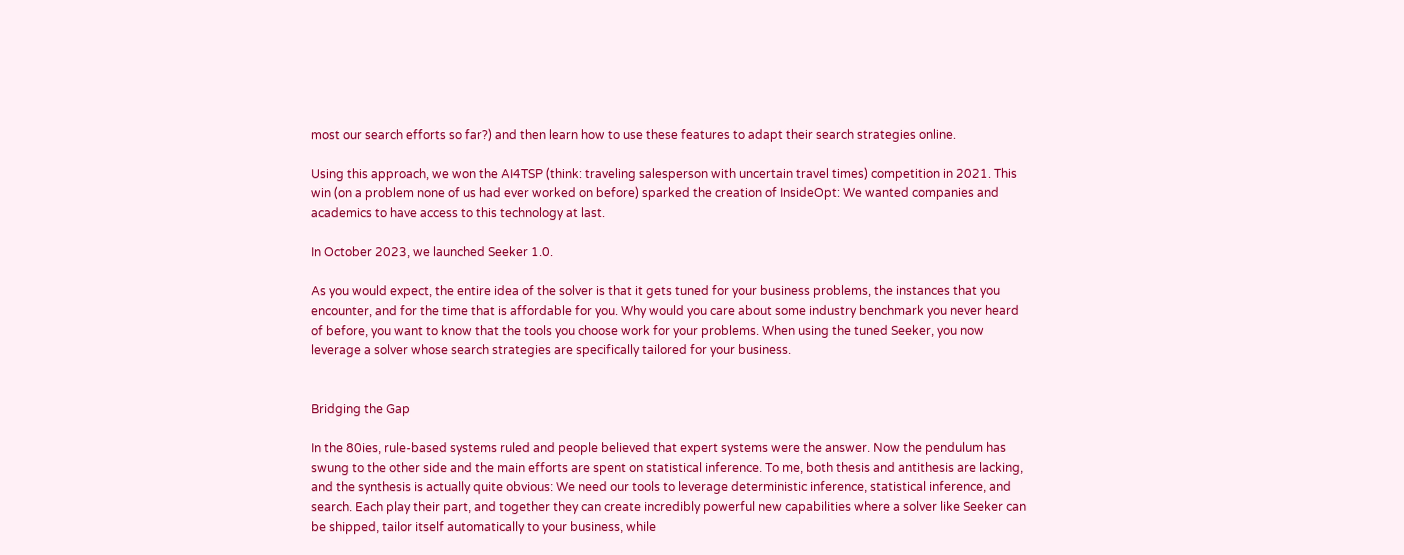most our search efforts so far?) and then learn how to use these features to adapt their search strategies online.

Using this approach, we won the AI4TSP (think: traveling salesperson with uncertain travel times) competition in 2021. This win (on a problem none of us had ever worked on before) sparked the creation of InsideOpt: We wanted companies and academics to have access to this technology at last.

In October 2023, we launched Seeker 1.0.

As you would expect, the entire idea of the solver is that it gets tuned for your business problems, the instances that you encounter, and for the time that is affordable for you. Why would you care about some industry benchmark you never heard of before, you want to know that the tools you choose work for your problems. When using the tuned Seeker, you now leverage a solver whose search strategies are specifically tailored for your business.


Bridging the Gap

In the 80ies, rule-based systems ruled and people believed that expert systems were the answer. Now the pendulum has swung to the other side and the main efforts are spent on statistical inference. To me, both thesis and antithesis are lacking, and the synthesis is actually quite obvious: We need our tools to leverage deterministic inference, statistical inference, and search. Each play their part, and together they can create incredibly powerful new capabilities where a solver like Seeker can be shipped, tailor itself automatically to your business, while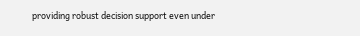providing robust decision support even under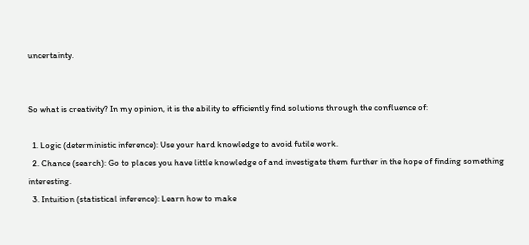uncertainty.


So what is creativity? In my opinion, it is the ability to efficiently find solutions through the confluence of:

  1. Logic (deterministic inference): Use your hard knowledge to avoid futile work.
  2. Chance (search): Go to places you have little knowledge of and investigate them further in the hope of finding something interesting.
  3. Intuition (statistical inference): Learn how to make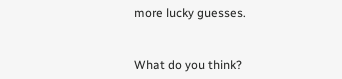more lucky guesses.


What do you think?